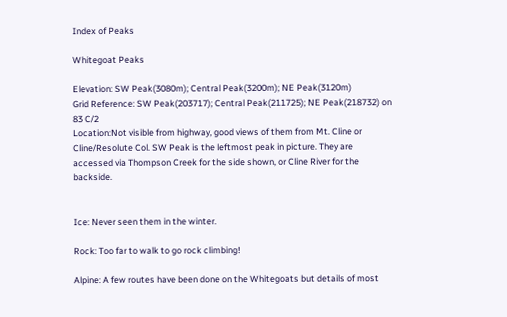Index of Peaks

Whitegoat Peaks

Elevation: SW Peak(3080m); Central Peak(3200m); NE Peak(3120m)
Grid Reference: SW Peak(203717); Central Peak(211725); NE Peak(218732) on 83 C/2
Location:Not visible from highway, good views of them from Mt. Cline or Cline/Resolute Col. SW Peak is the leftmost peak in picture. They are accessed via Thompson Creek for the side shown, or Cline River for the backside.


Ice: Never seen them in the winter.

Rock: Too far to walk to go rock climbing!

Alpine: A few routes have been done on the Whitegoats but details of most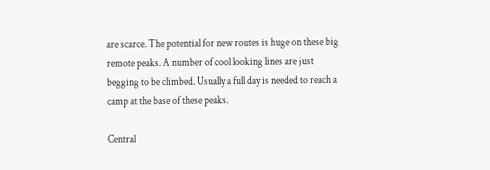are scarce. The potential for new routes is huge on these big remote peaks. A number of cool looking lines are just begging to be climbed. Usually a full day is needed to reach a camp at the base of these peaks.

Central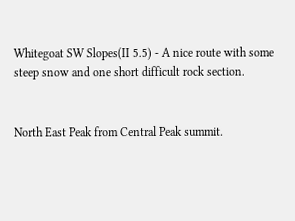Whitegoat SW Slopes(II 5.5) - A nice route with some steep snow and one short difficult rock section.


North East Peak from Central Peak summit.